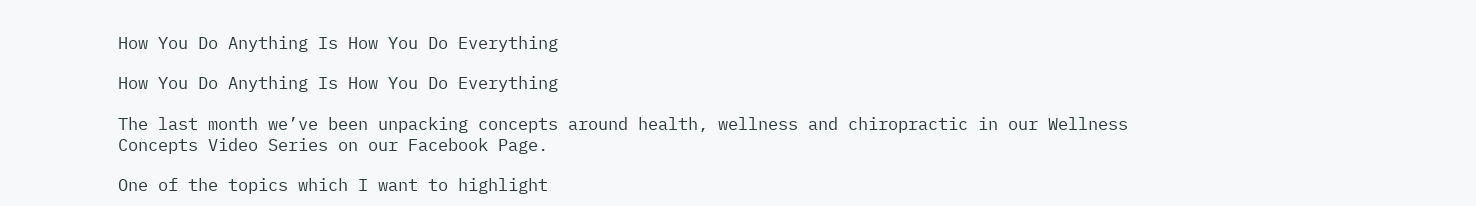How You Do Anything Is How You Do Everything

How You Do Anything Is How You Do Everything

The last month we’ve been unpacking concepts around health, wellness and chiropractic in our Wellness Concepts Video Series on our Facebook Page.

One of the topics which I want to highlight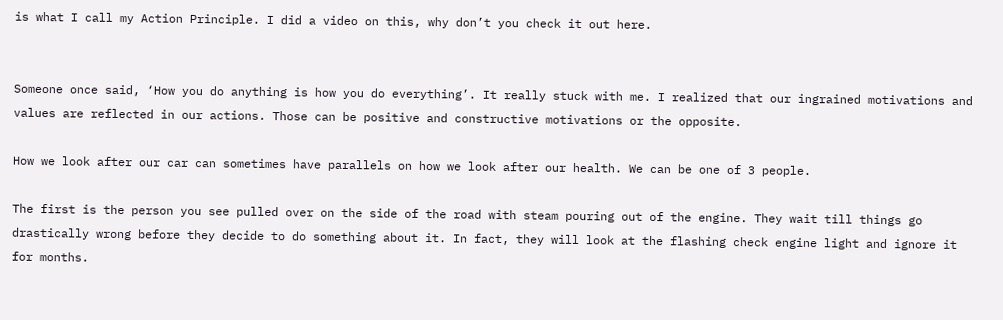is what I call my Action Principle. I did a video on this, why don’t you check it out here.


Someone once said, ‘How you do anything is how you do everything’. It really stuck with me. I realized that our ingrained motivations and values are reflected in our actions. Those can be positive and constructive motivations or the opposite.

How we look after our car can sometimes have parallels on how we look after our health. We can be one of 3 people.

The first is the person you see pulled over on the side of the road with steam pouring out of the engine. They wait till things go drastically wrong before they decide to do something about it. In fact, they will look at the flashing check engine light and ignore it for months.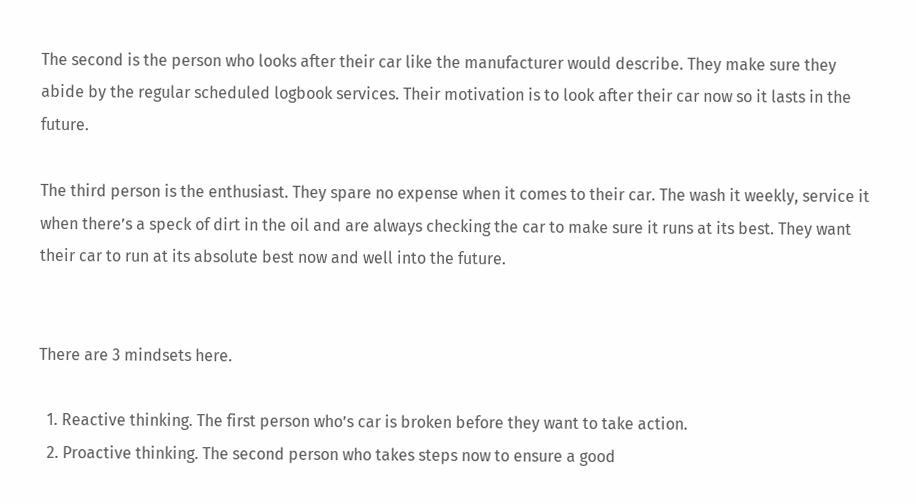The second is the person who looks after their car like the manufacturer would describe. They make sure they abide by the regular scheduled logbook services. Their motivation is to look after their car now so it lasts in the future.

The third person is the enthusiast. They spare no expense when it comes to their car. The wash it weekly, service it when there’s a speck of dirt in the oil and are always checking the car to make sure it runs at its best. They want their car to run at its absolute best now and well into the future.


There are 3 mindsets here.

  1. Reactive thinking. The first person who’s car is broken before they want to take action.
  2. Proactive thinking. The second person who takes steps now to ensure a good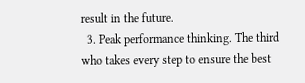result in the future.
  3. Peak performance thinking. The third who takes every step to ensure the best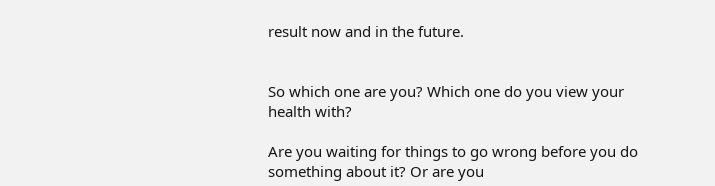result now and in the future.


So which one are you? Which one do you view your health with?

Are you waiting for things to go wrong before you do something about it? Or are you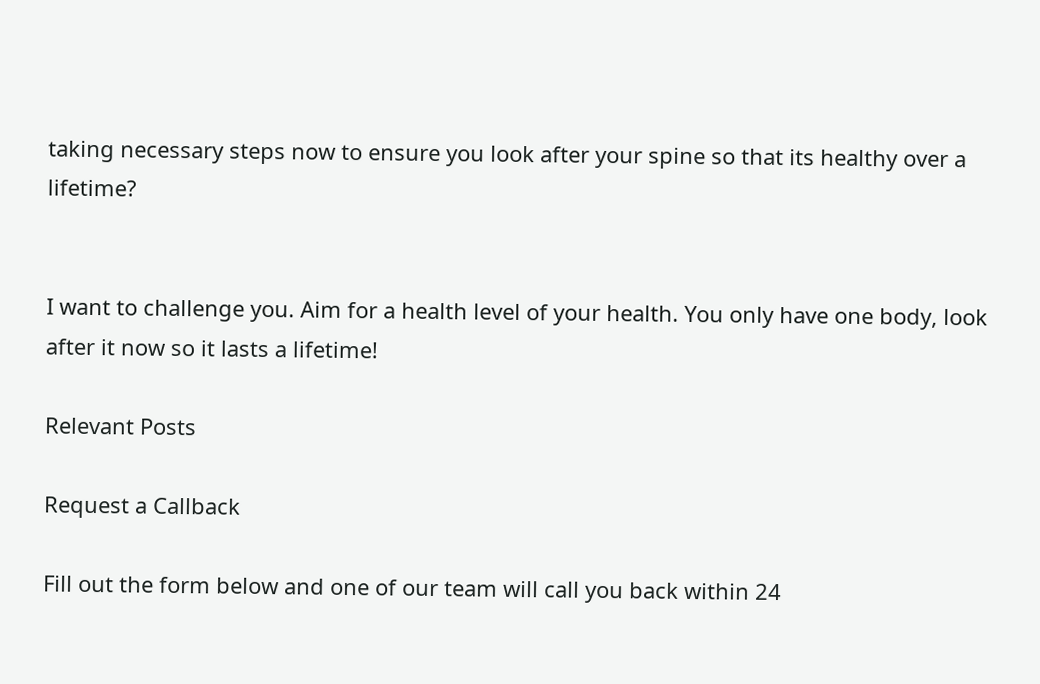taking necessary steps now to ensure you look after your spine so that its healthy over a lifetime?


I want to challenge you. Aim for a health level of your health. You only have one body, look after it now so it lasts a lifetime!

Relevant Posts

Request a Callback

Fill out the form below and one of our team will call you back within 24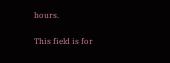hours.

This field is for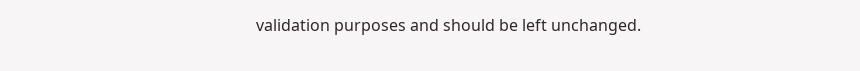validation purposes and should be left unchanged.